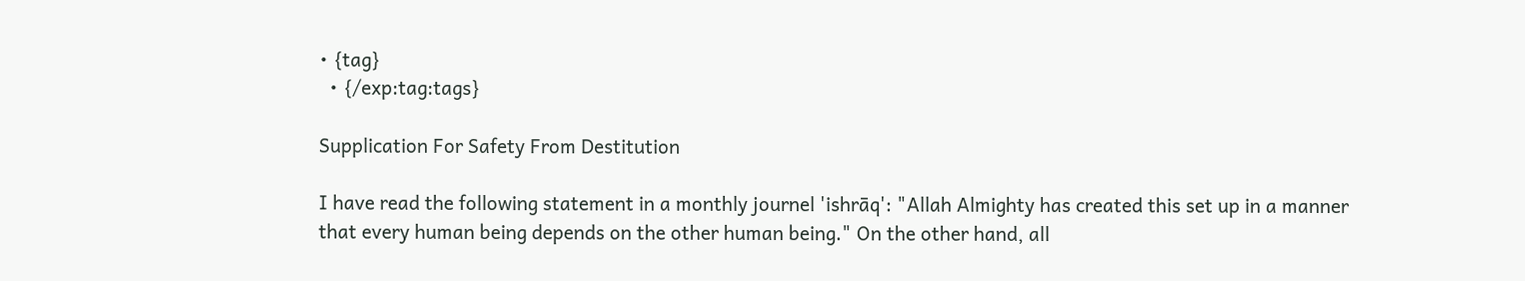• {tag}
  • {/exp:tag:tags}

Supplication For Safety From Destitution

I have read the following statement in a monthly journel 'ishrāq': "Allah Almighty has created this set up in a manner that every human being depends on the other human being." On the other hand, all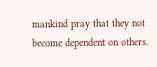mankind pray that they not become dependent on others.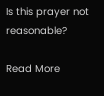Is this prayer not reasonable?

Read More